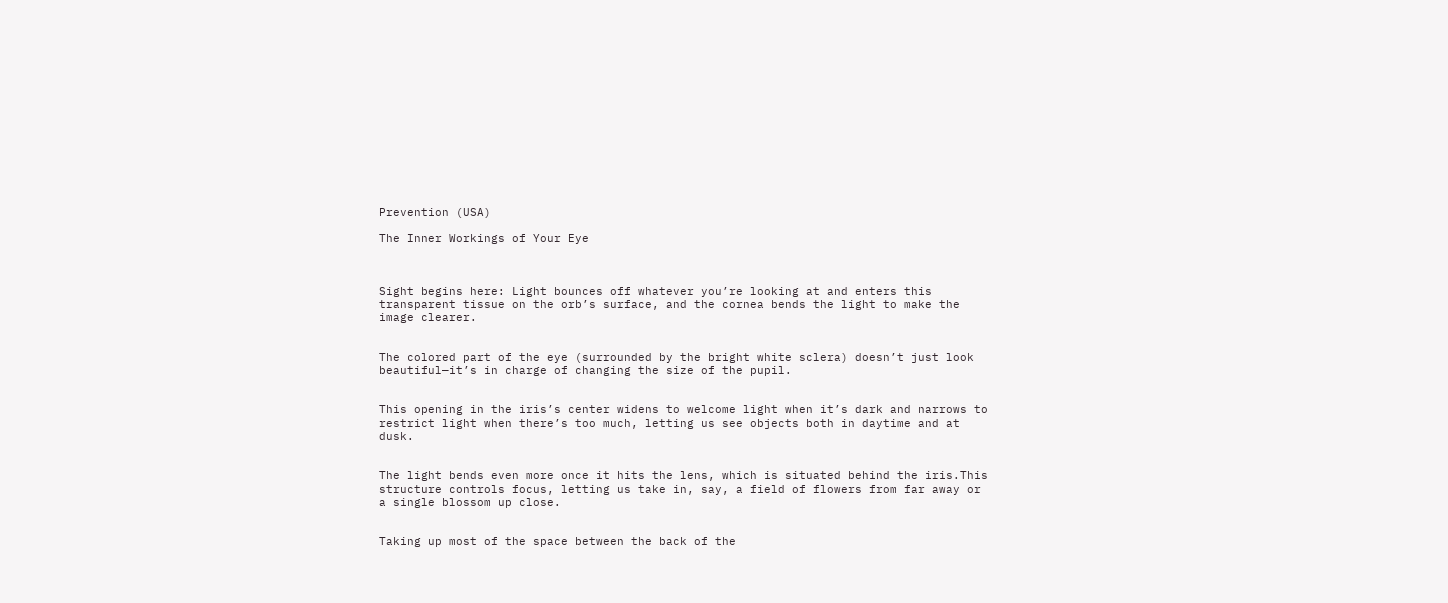Prevention (USA)

The Inner Workings of Your Eye



Sight begins here: Light bounces off whatever you’re looking at and enters this transparent tissue on the orb’s surface, and the cornea bends the light to make the image clearer.


The colored part of the eye (surrounded by the bright white sclera) doesn’t just look beautiful—it’s in charge of changing the size of the pupil.


This opening in the iris’s center widens to welcome light when it’s dark and narrows to restrict light when there’s too much, letting us see objects both in daytime and at dusk.


The light bends even more once it hits the lens, which is situated behind the iris.This structure controls focus, letting us take in, say, a field of flowers from far away or a single blossom up close.


Taking up most of the space between the back of the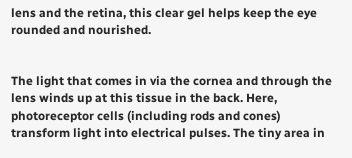lens and the retina, this clear gel helps keep the eye rounded and nourished.


The light that comes in via the cornea and through the lens winds up at this tissue in the back. Here, photoreceptor cells (including rods and cones) transform light into electrical pulses. The tiny area in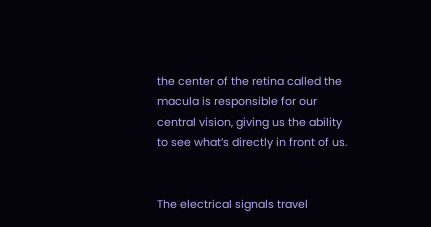the center of the retina called the macula is responsible for our central vision, giving us the ability to see what’s directly in front of us.


The electrical signals travel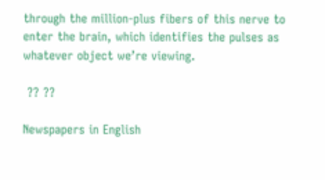through the million-plus fibers of this nerve to enter the brain, which identifies the pulses as whatever object we’re viewing.

 ?? ??

Newspapers in English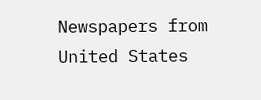Newspapers from United States